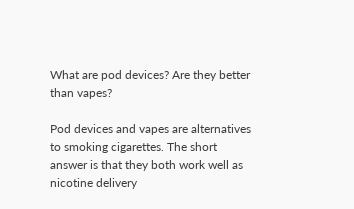What are pod devices? Are they better than vapes?

Pod devices and vapes are alternatives to smoking cigarettes. The short answer is that they both work well as nicotine delivery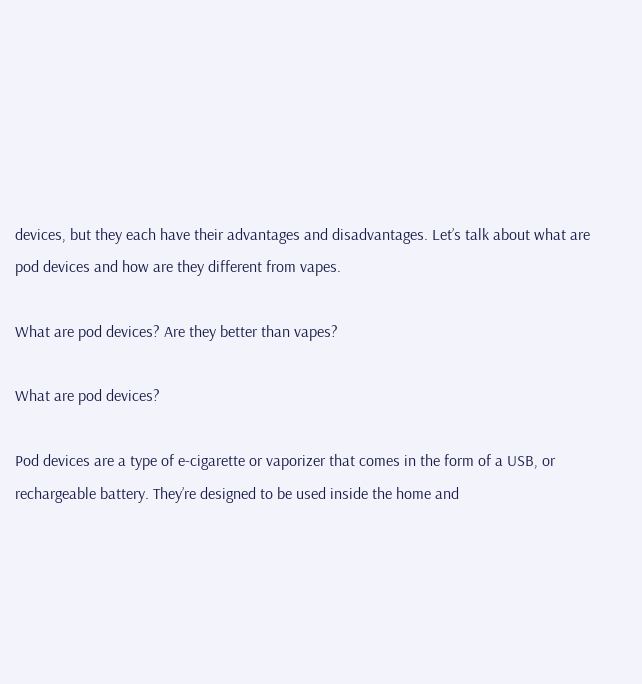devices, but they each have their advantages and disadvantages. Let’s talk about what are pod devices and how are they different from vapes.

What are pod devices? Are they better than vapes?

What are pod devices?

Pod devices are a type of e-cigarette or vaporizer that comes in the form of a USB, or rechargeable battery. They’re designed to be used inside the home and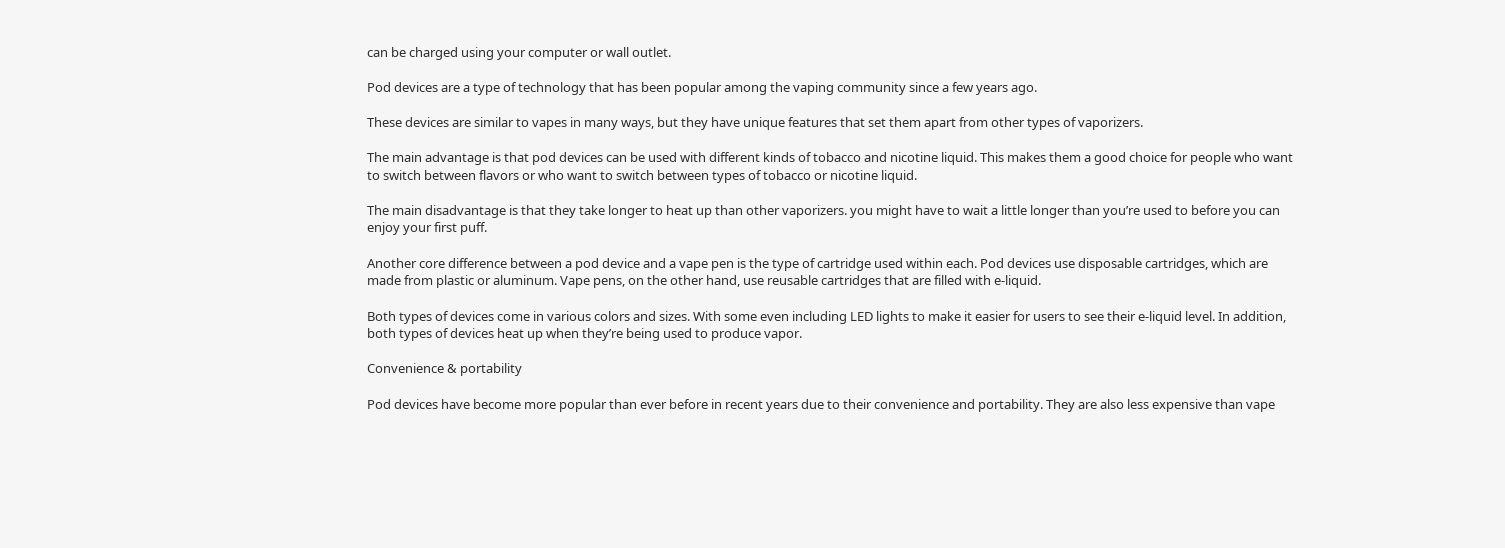can be charged using your computer or wall outlet.

Pod devices are a type of technology that has been popular among the vaping community since a few years ago.

These devices are similar to vapes in many ways, but they have unique features that set them apart from other types of vaporizers.

The main advantage is that pod devices can be used with different kinds of tobacco and nicotine liquid. This makes them a good choice for people who want to switch between flavors or who want to switch between types of tobacco or nicotine liquid.

The main disadvantage is that they take longer to heat up than other vaporizers. you might have to wait a little longer than you’re used to before you can enjoy your first puff.

Another core difference between a pod device and a vape pen is the type of cartridge used within each. Pod devices use disposable cartridges, which are made from plastic or aluminum. Vape pens, on the other hand, use reusable cartridges that are filled with e-liquid.

Both types of devices come in various colors and sizes. With some even including LED lights to make it easier for users to see their e-liquid level. In addition, both types of devices heat up when they’re being used to produce vapor.

Convenience & portability

Pod devices have become more popular than ever before in recent years due to their convenience and portability. They are also less expensive than vape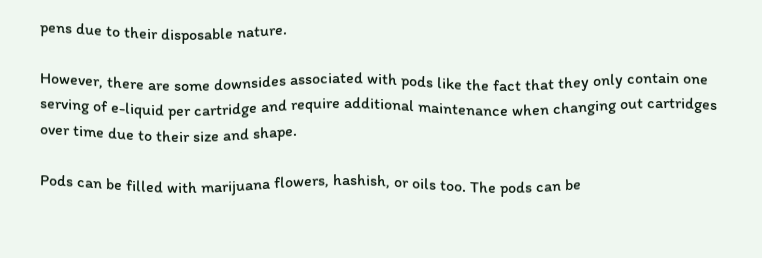pens due to their disposable nature.

However, there are some downsides associated with pods like the fact that they only contain one serving of e-liquid per cartridge and require additional maintenance when changing out cartridges over time due to their size and shape.

Pods can be filled with marijuana flowers, hashish, or oils too. The pods can be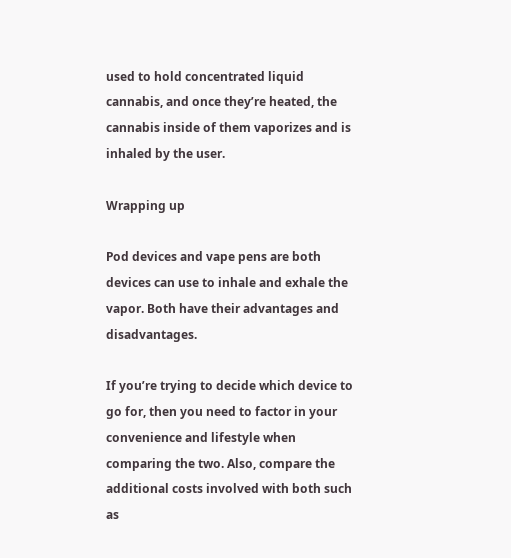used to hold concentrated liquid cannabis, and once they’re heated, the cannabis inside of them vaporizes and is inhaled by the user.

Wrapping up

Pod devices and vape pens are both devices can use to inhale and exhale the vapor. Both have their advantages and disadvantages.

If you’re trying to decide which device to go for, then you need to factor in your convenience and lifestyle when comparing the two. Also, compare the additional costs involved with both such as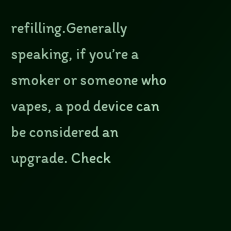refilling.Generally speaking, if you’re a smoker or someone who vapes, a pod device can be considered an upgrade. Check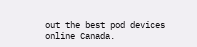out the best pod devices online Canada.